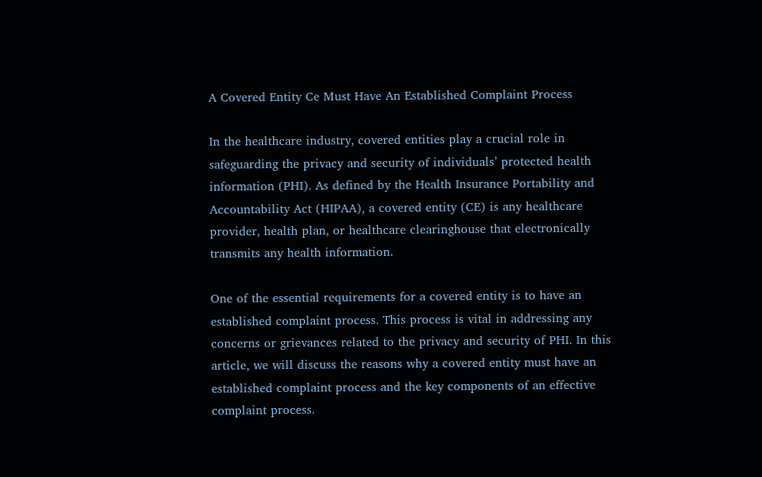A Covered Entity Ce Must Have An Established Complaint Process

In the healthcare industry, covered entities play a crucial role in safeguarding the privacy and security of individuals’ protected health information (PHI). As defined by the Health Insurance Portability and Accountability Act (HIPAA), a covered entity (CE) is any healthcare provider, health plan, or healthcare clearinghouse that electronically transmits any health information.

One of the essential requirements for a covered entity is to have an established complaint process. This process is vital in addressing any concerns or grievances related to the privacy and security of PHI. In this article, we will discuss the reasons why a covered entity must have an established complaint process and the key components of an effective complaint process.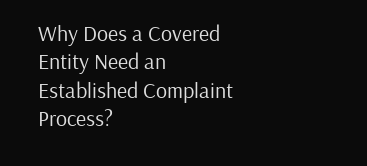Why Does a Covered Entity Need an Established Complaint Process?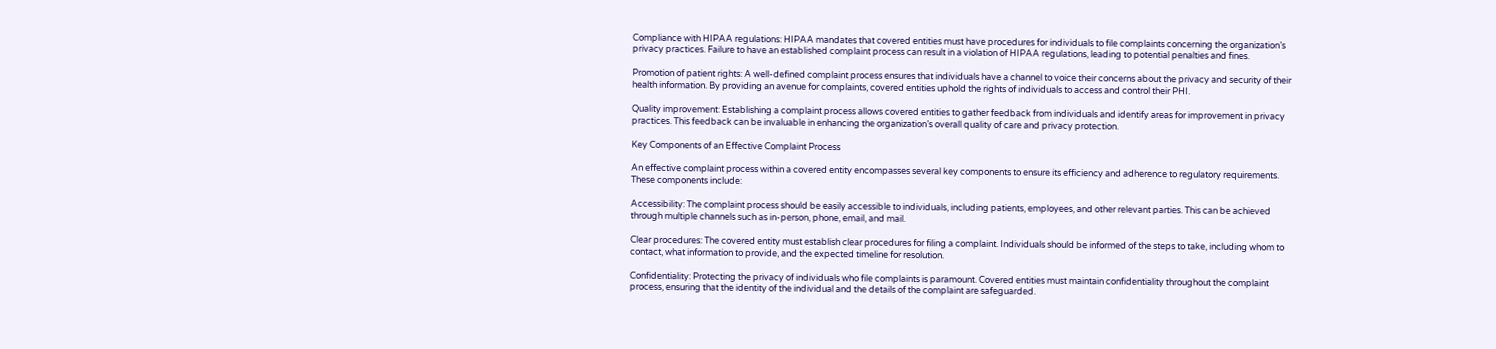Compliance with HIPAA regulations: HIPAA mandates that covered entities must have procedures for individuals to file complaints concerning the organization’s privacy practices. Failure to have an established complaint process can result in a violation of HIPAA regulations, leading to potential penalties and fines.

Promotion of patient rights: A well-defined complaint process ensures that individuals have a channel to voice their concerns about the privacy and security of their health information. By providing an avenue for complaints, covered entities uphold the rights of individuals to access and control their PHI.

Quality improvement: Establishing a complaint process allows covered entities to gather feedback from individuals and identify areas for improvement in privacy practices. This feedback can be invaluable in enhancing the organization’s overall quality of care and privacy protection.

Key Components of an Effective Complaint Process

An effective complaint process within a covered entity encompasses several key components to ensure its efficiency and adherence to regulatory requirements. These components include:

Accessibility: The complaint process should be easily accessible to individuals, including patients, employees, and other relevant parties. This can be achieved through multiple channels such as in-person, phone, email, and mail.

Clear procedures: The covered entity must establish clear procedures for filing a complaint. Individuals should be informed of the steps to take, including whom to contact, what information to provide, and the expected timeline for resolution.

Confidentiality: Protecting the privacy of individuals who file complaints is paramount. Covered entities must maintain confidentiality throughout the complaint process, ensuring that the identity of the individual and the details of the complaint are safeguarded.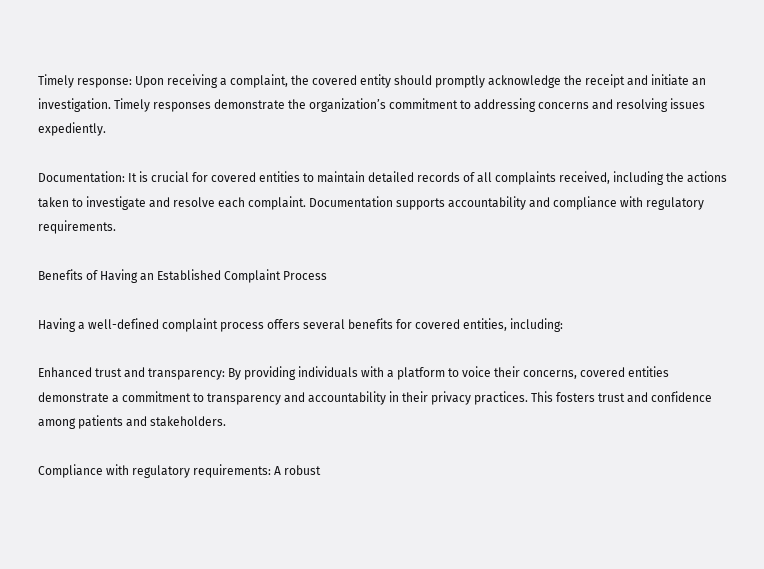Timely response: Upon receiving a complaint, the covered entity should promptly acknowledge the receipt and initiate an investigation. Timely responses demonstrate the organization’s commitment to addressing concerns and resolving issues expediently.

Documentation: It is crucial for covered entities to maintain detailed records of all complaints received, including the actions taken to investigate and resolve each complaint. Documentation supports accountability and compliance with regulatory requirements.

Benefits of Having an Established Complaint Process

Having a well-defined complaint process offers several benefits for covered entities, including:

Enhanced trust and transparency: By providing individuals with a platform to voice their concerns, covered entities demonstrate a commitment to transparency and accountability in their privacy practices. This fosters trust and confidence among patients and stakeholders.

Compliance with regulatory requirements: A robust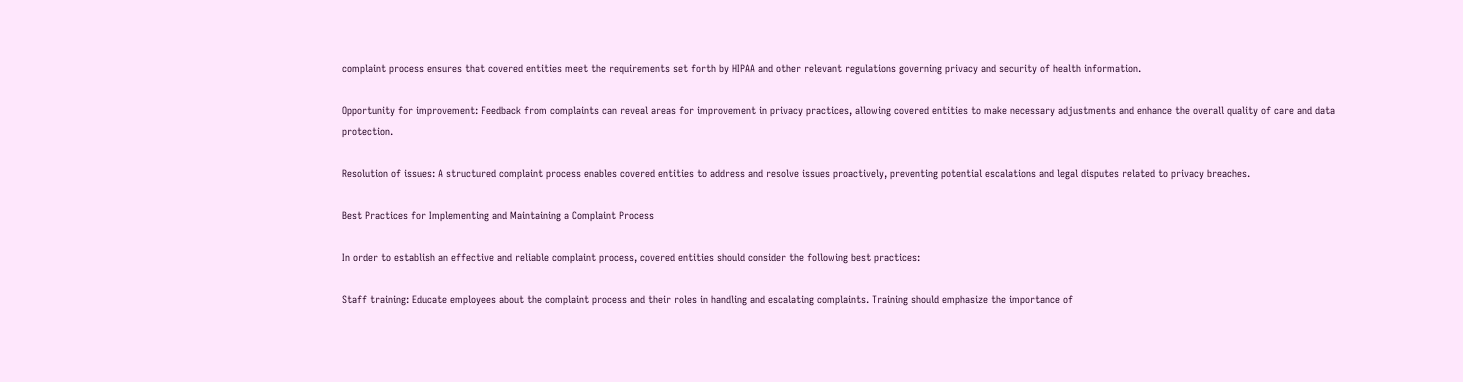complaint process ensures that covered entities meet the requirements set forth by HIPAA and other relevant regulations governing privacy and security of health information.

Opportunity for improvement: Feedback from complaints can reveal areas for improvement in privacy practices, allowing covered entities to make necessary adjustments and enhance the overall quality of care and data protection.

Resolution of issues: A structured complaint process enables covered entities to address and resolve issues proactively, preventing potential escalations and legal disputes related to privacy breaches.

Best Practices for Implementing and Maintaining a Complaint Process

In order to establish an effective and reliable complaint process, covered entities should consider the following best practices:

Staff training: Educate employees about the complaint process and their roles in handling and escalating complaints. Training should emphasize the importance of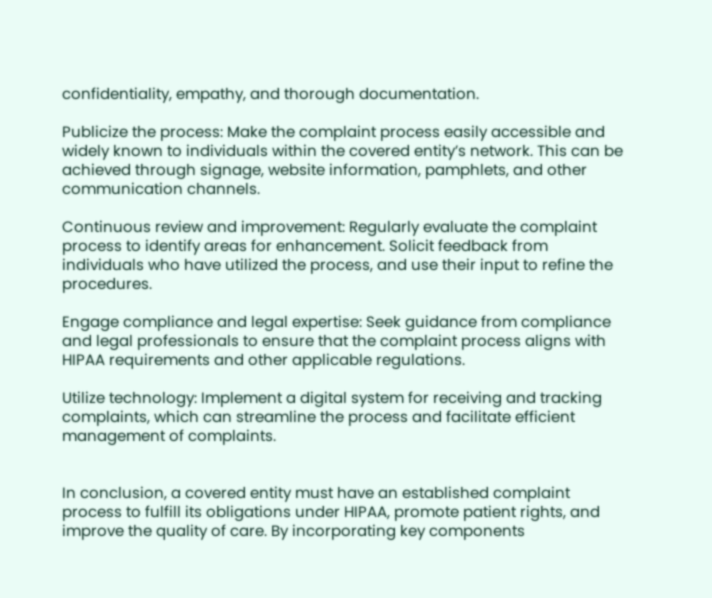confidentiality, empathy, and thorough documentation.

Publicize the process: Make the complaint process easily accessible and widely known to individuals within the covered entity’s network. This can be achieved through signage, website information, pamphlets, and other communication channels.

Continuous review and improvement: Regularly evaluate the complaint process to identify areas for enhancement. Solicit feedback from individuals who have utilized the process, and use their input to refine the procedures.

Engage compliance and legal expertise: Seek guidance from compliance and legal professionals to ensure that the complaint process aligns with HIPAA requirements and other applicable regulations.

Utilize technology: Implement a digital system for receiving and tracking complaints, which can streamline the process and facilitate efficient management of complaints.


In conclusion, a covered entity must have an established complaint process to fulfill its obligations under HIPAA, promote patient rights, and improve the quality of care. By incorporating key components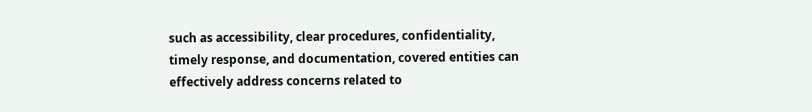such as accessibility, clear procedures, confidentiality, timely response, and documentation, covered entities can effectively address concerns related to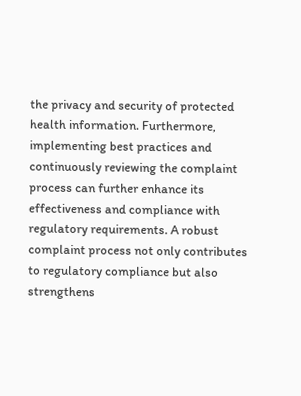the privacy and security of protected health information. Furthermore, implementing best practices and continuously reviewing the complaint process can further enhance its effectiveness and compliance with regulatory requirements. A robust complaint process not only contributes to regulatory compliance but also strengthens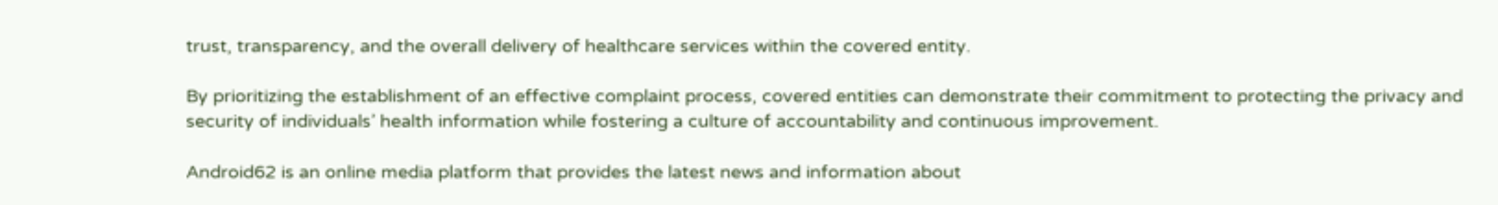trust, transparency, and the overall delivery of healthcare services within the covered entity.

By prioritizing the establishment of an effective complaint process, covered entities can demonstrate their commitment to protecting the privacy and security of individuals’ health information while fostering a culture of accountability and continuous improvement.

Android62 is an online media platform that provides the latest news and information about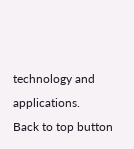technology and applications.
Back to top button